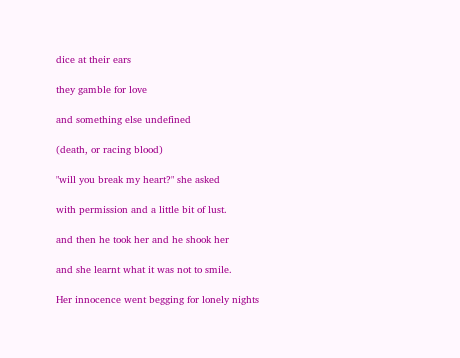dice at their ears

they gamble for love

and something else undefined

(death, or racing blood)

"will you break my heart?" she asked

with permission and a little bit of lust.

and then he took her and he shook her

and she learnt what it was not to smile.

Her innocence went begging for lonely nights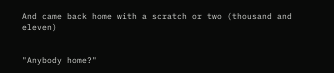And came back home with a scratch or two (thousand and eleven)


"Anybody home?"